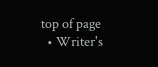top of page
  • Writer's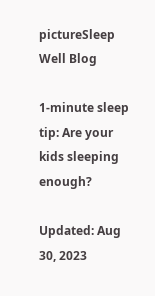pictureSleep Well Blog

1-minute sleep tip: Are your kids sleeping enough?

Updated: Aug 30, 2023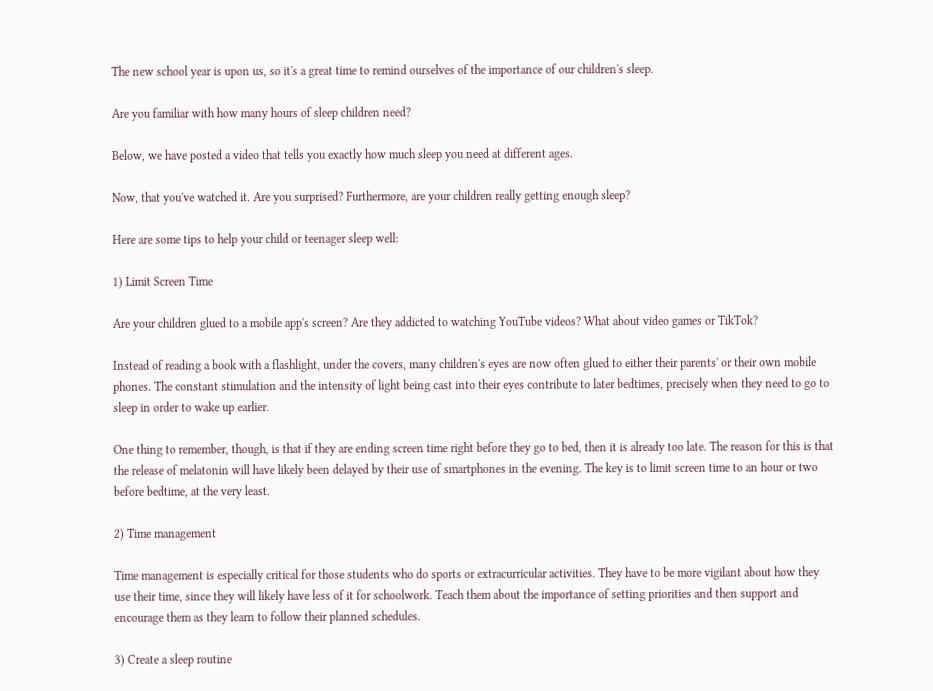The new school year is upon us, so it's a great time to remind ourselves of the importance of our children's sleep.

Are you familiar with how many hours of sleep children need?

Below, we have posted a video that tells you exactly how much sleep you need at different ages.

Now, that you've watched it. Are you surprised? Furthermore, are your children really getting enough sleep?

Here are some tips to help your child or teenager sleep well:

1) Limit Screen Time

Are your children glued to a mobile app's screen? Are they addicted to watching YouTube videos? What about video games or TikTok?

Instead of reading a book with a flashlight, under the covers, many children's eyes are now often glued to either their parents' or their own mobile phones. The constant stimulation and the intensity of light being cast into their eyes contribute to later bedtimes, precisely when they need to go to sleep in order to wake up earlier.

One thing to remember, though, is that if they are ending screen time right before they go to bed, then it is already too late. The reason for this is that the release of melatonin will have likely been delayed by their use of smartphones in the evening. The key is to limit screen time to an hour or two before bedtime, at the very least.

2) Time management

Time management is especially critical for those students who do sports or extracurricular activities. They have to be more vigilant about how they use their time, since they will likely have less of it for schoolwork. Teach them about the importance of setting priorities and then support and encourage them as they learn to follow their planned schedules.

3) Create a sleep routine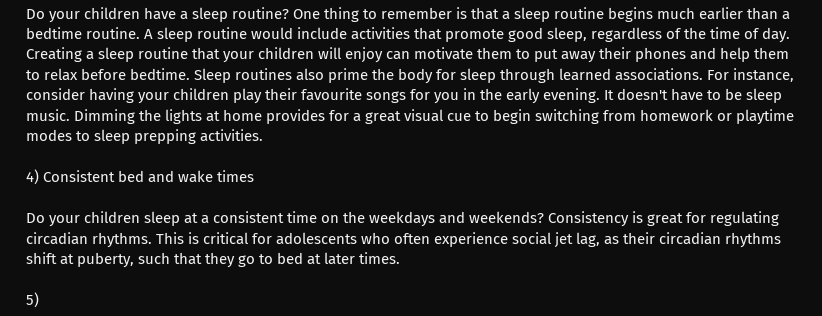Do your children have a sleep routine? One thing to remember is that a sleep routine begins much earlier than a bedtime routine. A sleep routine would include activities that promote good sleep, regardless of the time of day. Creating a sleep routine that your children will enjoy can motivate them to put away their phones and help them to relax before bedtime. Sleep routines also prime the body for sleep through learned associations. For instance, consider having your children play their favourite songs for you in the early evening. It doesn't have to be sleep music. Dimming the lights at home provides for a great visual cue to begin switching from homework or playtime modes to sleep prepping activities.

4) Consistent bed and wake times

Do your children sleep at a consistent time on the weekdays and weekends? Consistency is great for regulating circadian rhythms. This is critical for adolescents who often experience social jet lag, as their circadian rhythms shift at puberty, such that they go to bed at later times.

5)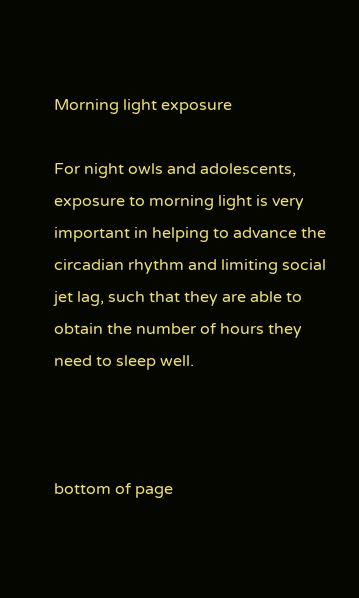Morning light exposure

For night owls and adolescents, exposure to morning light is very important in helping to advance the circadian rhythm and limiting social jet lag, such that they are able to obtain the number of hours they need to sleep well.



bottom of page